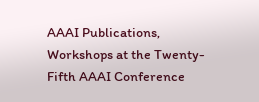AAAI Publications, Workshops at the Twenty-Fifth AAAI Conference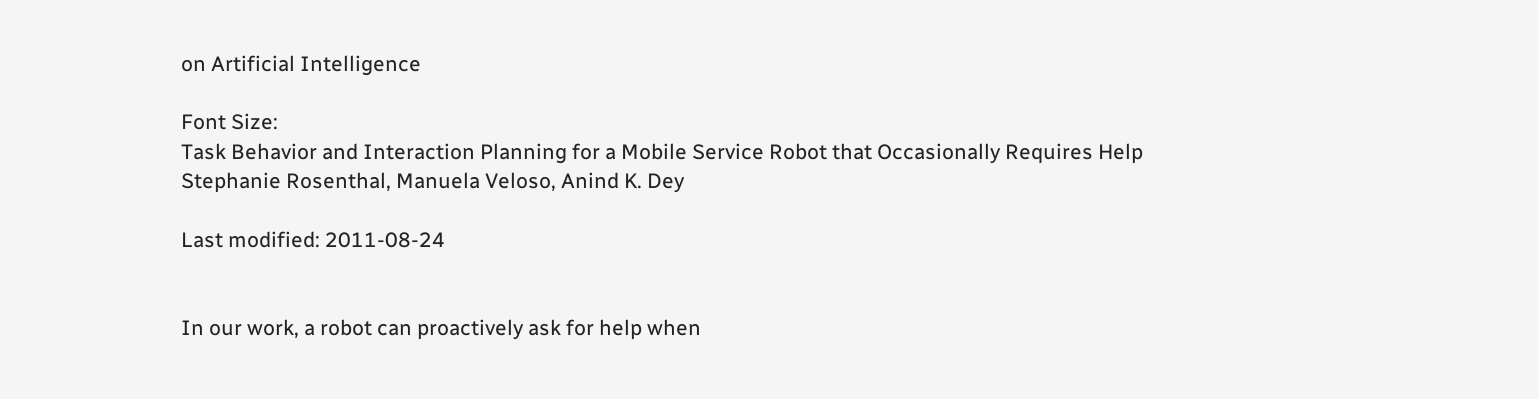on Artificial Intelligence

Font Size:
Task Behavior and Interaction Planning for a Mobile Service Robot that Occasionally Requires Help
Stephanie Rosenthal, Manuela Veloso, Anind K. Dey

Last modified: 2011-08-24


In our work, a robot can proactively ask for help when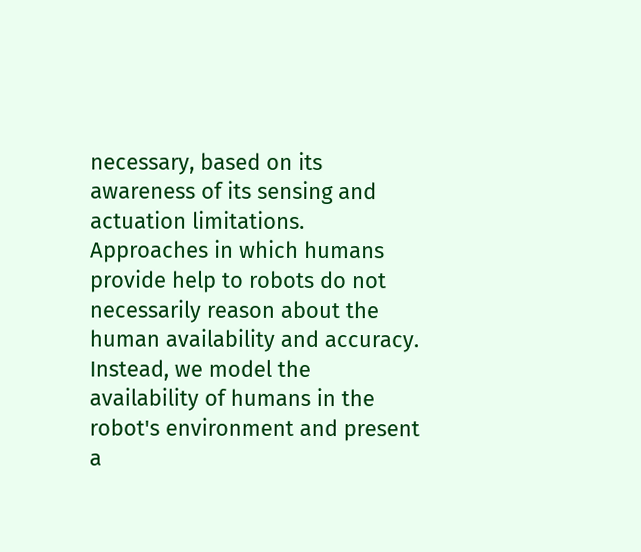necessary, based on its awareness of its sensing and actuation limitations. Approaches in which humans provide help to robots do not necessarily reason about the human availability and accuracy. Instead, we model the availability of humans in the robot's environment and present a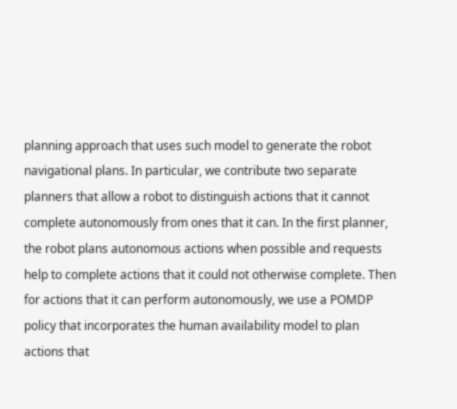planning approach that uses such model to generate the robot navigational plans. In particular, we contribute two separate planners that allow a robot to distinguish actions that it cannot complete autonomously from ones that it can. In the first planner, the robot plans autonomous actions when possible and requests help to complete actions that it could not otherwise complete. Then for actions that it can perform autonomously, we use a POMDP policy that incorporates the human availability model to plan actions that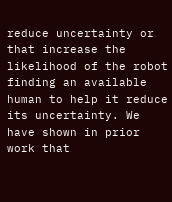reduce uncertainty or that increase the likelihood of the robot finding an available human to help it reduce its uncertainty. We have shown in prior work that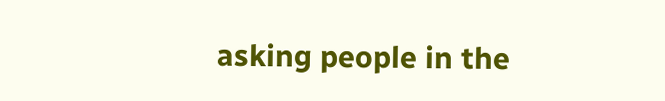asking people in the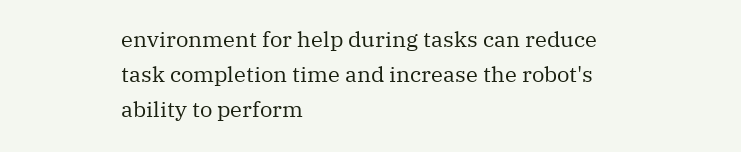environment for help during tasks can reduce task completion time and increase the robot's ability to perform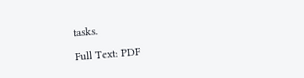tasks.

Full Text: PDF